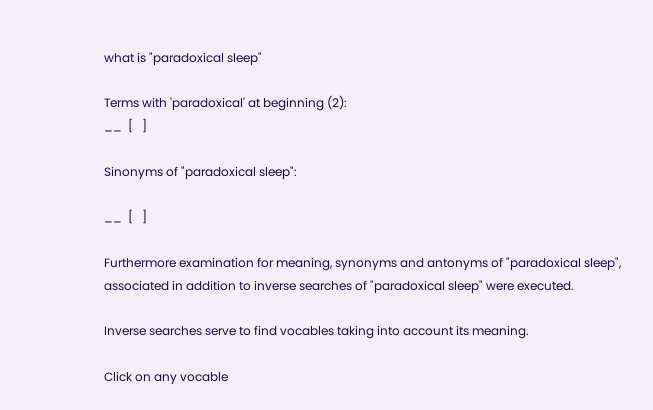what is "paradoxical sleep"

Terms with 'paradoxical' at beginning (2):
__  [   ]

Sinonyms of "paradoxical sleep":

__  [   ]

Furthermore examination for meaning, synonyms and antonyms of "paradoxical sleep", associated in addition to inverse searches of "paradoxical sleep" were executed.

Inverse searches serve to find vocables taking into account its meaning.

Click on any vocable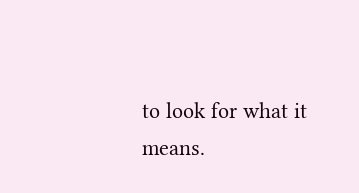to look for what it means.